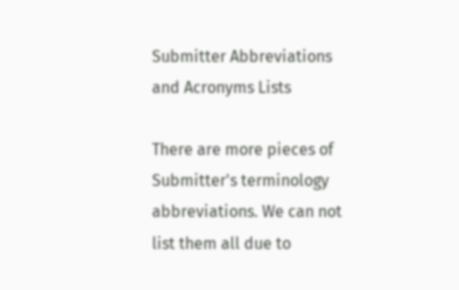Submitter Abbreviations and Acronyms Lists

There are more pieces of Submitter's terminology abbreviations. We can not list them all due to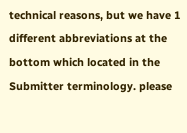technical reasons, but we have 1 different abbreviations at the bottom which located in the Submitter terminology. please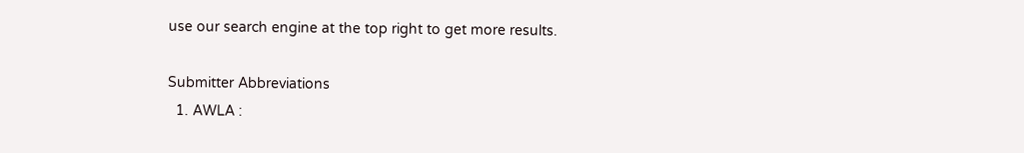use our search engine at the top right to get more results.

Submitter Abbreviations
  1. AWLA :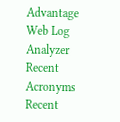Advantage Web Log Analyzer
Recent Acronyms
Recent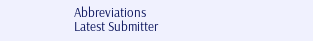Abbreviations
Latest Submitter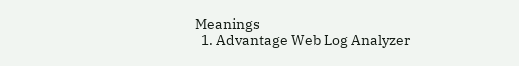Meanings
  1. Advantage Web Log Analyzer